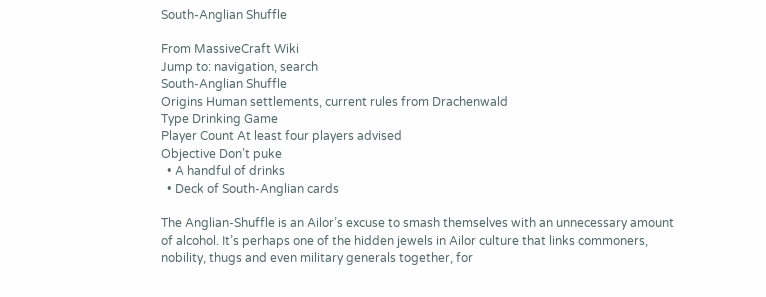South-Anglian Shuffle

From MassiveCraft Wiki
Jump to: navigation, search
South-Anglian Shuffle
Origins Human settlements, current rules from Drachenwald
Type Drinking Game
Player Count At least four players advised
Objective Don’t puke
  • A handful of drinks
  • Deck of South-Anglian cards

The Anglian-Shuffle is an Ailor’s excuse to smash themselves with an unnecessary amount of alcohol. It’s perhaps one of the hidden jewels in Ailor culture that links commoners, nobility, thugs and even military generals together, for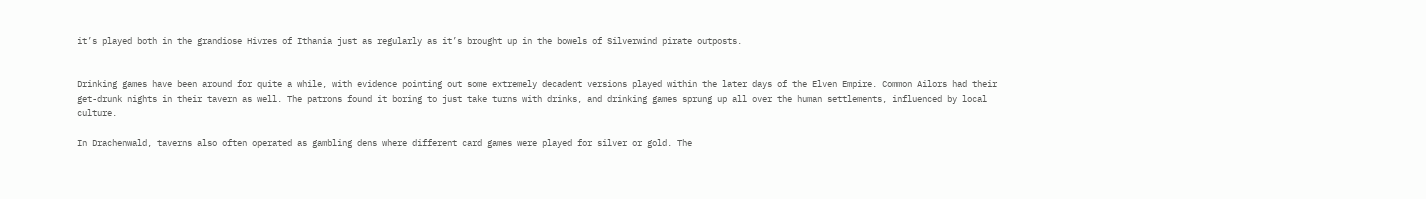it’s played both in the grandiose Hivres of Ithania just as regularly as it’s brought up in the bowels of Silverwind pirate outposts.


Drinking games have been around for quite a while, with evidence pointing out some extremely decadent versions played within the later days of the Elven Empire. Common Ailors had their get-drunk nights in their tavern as well. The patrons found it boring to just take turns with drinks, and drinking games sprung up all over the human settlements, influenced by local culture.

In Drachenwald, taverns also often operated as gambling dens where different card games were played for silver or gold. The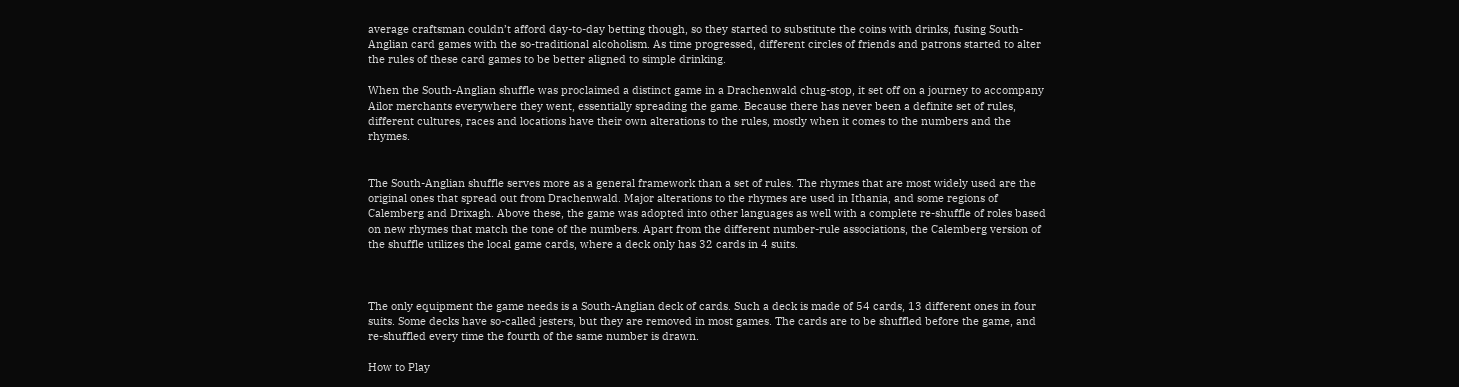average craftsman couldn’t afford day-to-day betting though, so they started to substitute the coins with drinks, fusing South-Anglian card games with the so-traditional alcoholism. As time progressed, different circles of friends and patrons started to alter the rules of these card games to be better aligned to simple drinking.

When the South-Anglian shuffle was proclaimed a distinct game in a Drachenwald chug-stop, it set off on a journey to accompany Ailor merchants everywhere they went, essentially spreading the game. Because there has never been a definite set of rules, different cultures, races and locations have their own alterations to the rules, mostly when it comes to the numbers and the rhymes.


The South-Anglian shuffle serves more as a general framework than a set of rules. The rhymes that are most widely used are the original ones that spread out from Drachenwald. Major alterations to the rhymes are used in Ithania, and some regions of Calemberg and Drixagh. Above these, the game was adopted into other languages as well with a complete re-shuffle of roles based on new rhymes that match the tone of the numbers. Apart from the different number-rule associations, the Calemberg version of the shuffle utilizes the local game cards, where a deck only has 32 cards in 4 suits.



The only equipment the game needs is a South-Anglian deck of cards. Such a deck is made of 54 cards, 13 different ones in four suits. Some decks have so-called jesters, but they are removed in most games. The cards are to be shuffled before the game, and re-shuffled every time the fourth of the same number is drawn.

How to Play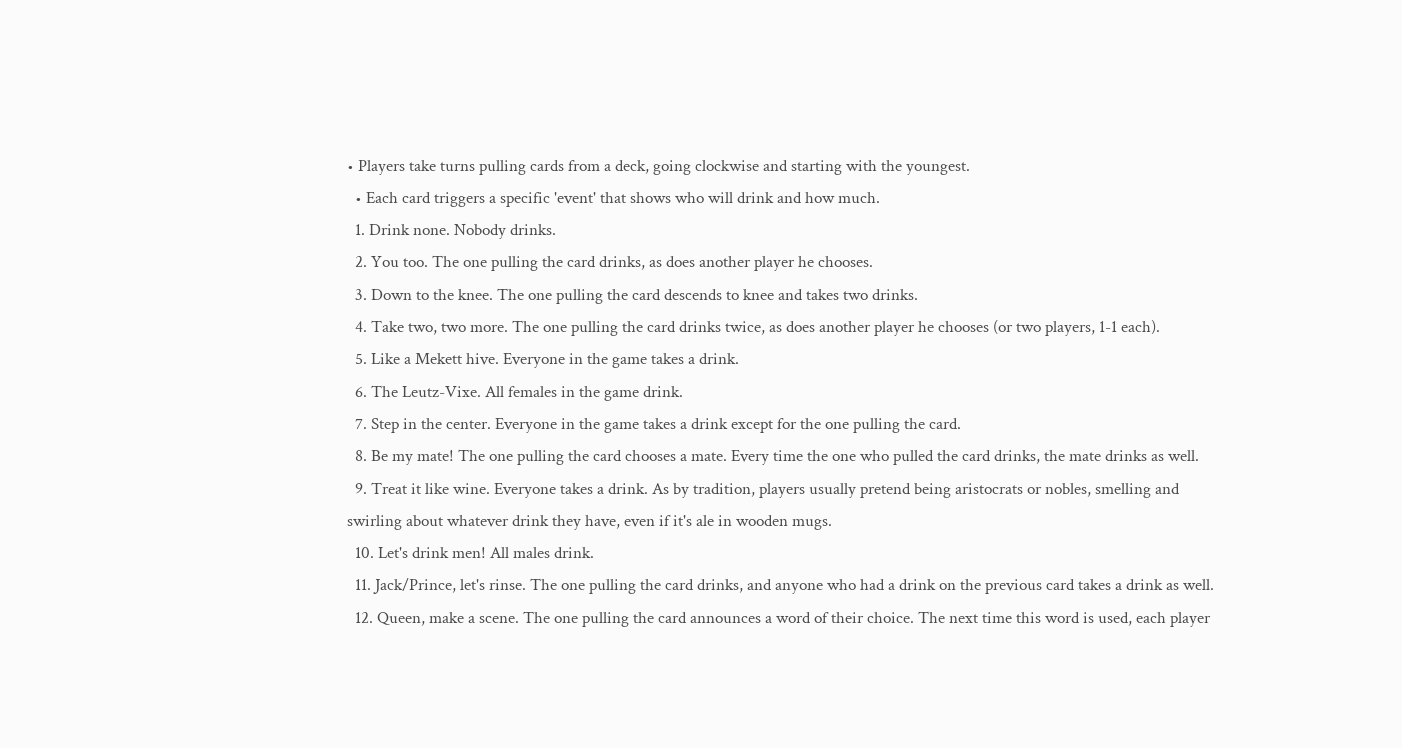• Players take turns pulling cards from a deck, going clockwise and starting with the youngest.
  • Each card triggers a specific 'event' that shows who will drink and how much.
  1. Drink none. Nobody drinks.
  2. You too. The one pulling the card drinks, as does another player he chooses.
  3. Down to the knee. The one pulling the card descends to knee and takes two drinks.
  4. Take two, two more. The one pulling the card drinks twice, as does another player he chooses (or two players, 1-1 each).
  5. Like a Mekett hive. Everyone in the game takes a drink.
  6. The Leutz-Vixe. All females in the game drink.
  7. Step in the center. Everyone in the game takes a drink except for the one pulling the card.
  8. Be my mate! The one pulling the card chooses a mate. Every time the one who pulled the card drinks, the mate drinks as well.
  9. Treat it like wine. Everyone takes a drink. As by tradition, players usually pretend being aristocrats or nobles, smelling and swirling about whatever drink they have, even if it's ale in wooden mugs.
  10. Let's drink men! All males drink.
  11. Jack/Prince, let's rinse. The one pulling the card drinks, and anyone who had a drink on the previous card takes a drink as well.
  12. Queen, make a scene. The one pulling the card announces a word of their choice. The next time this word is used, each player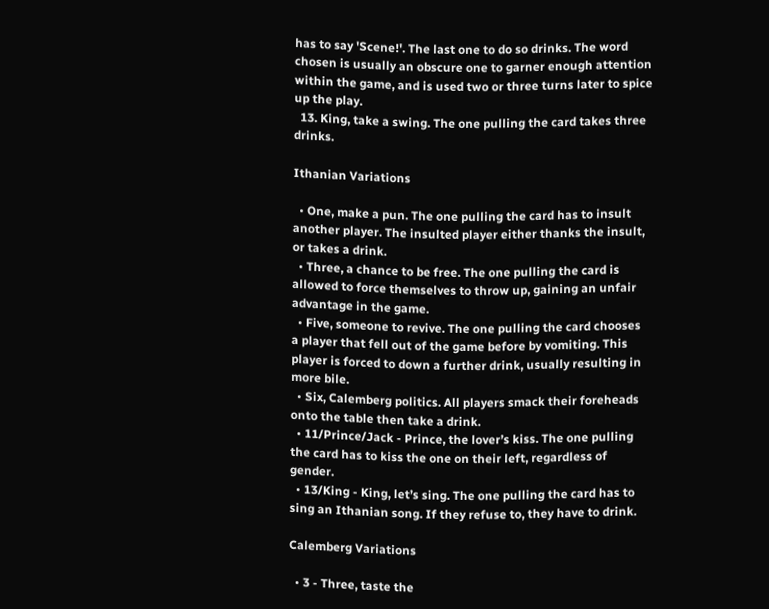has to say 'Scene!'. The last one to do so drinks. The word chosen is usually an obscure one to garner enough attention within the game, and is used two or three turns later to spice up the play.
  13. King, take a swing. The one pulling the card takes three drinks.

Ithanian Variations

  • One, make a pun. The one pulling the card has to insult another player. The insulted player either thanks the insult, or takes a drink.
  • Three, a chance to be free. The one pulling the card is allowed to force themselves to throw up, gaining an unfair advantage in the game.
  • Five, someone to revive. The one pulling the card chooses a player that fell out of the game before by vomiting. This player is forced to down a further drink, usually resulting in more bile.
  • Six, Calemberg politics. All players smack their foreheads onto the table then take a drink.
  • 11/Prince/Jack - Prince, the lover’s kiss. The one pulling the card has to kiss the one on their left, regardless of gender.
  • 13/King - King, let’s sing. The one pulling the card has to sing an Ithanian song. If they refuse to, they have to drink.

Calemberg Variations

  • 3 - Three, taste the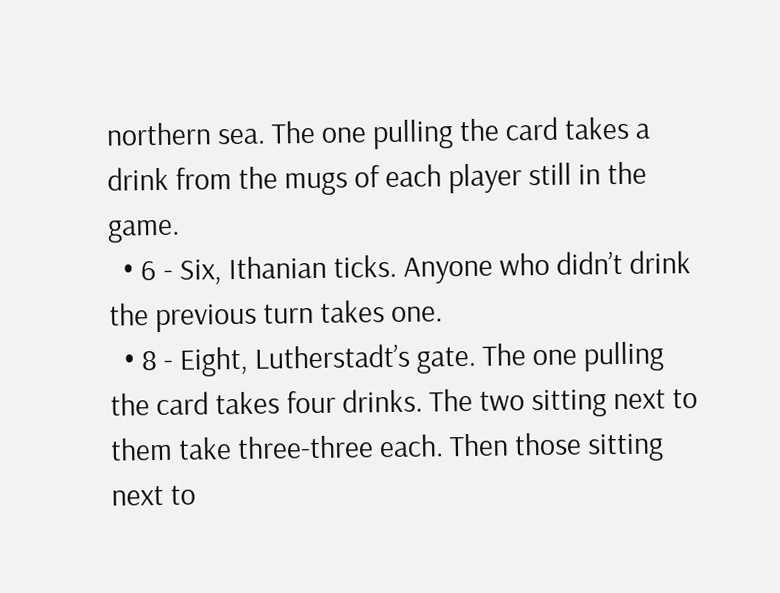northern sea. The one pulling the card takes a drink from the mugs of each player still in the game.
  • 6 - Six, Ithanian ticks. Anyone who didn’t drink the previous turn takes one.
  • 8 - Eight, Lutherstadt’s gate. The one pulling the card takes four drinks. The two sitting next to them take three-three each. Then those sitting next to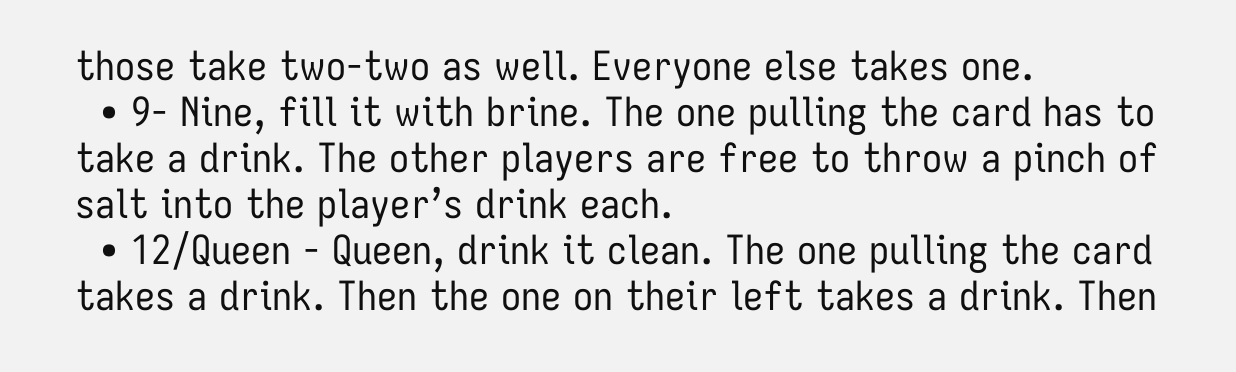those take two-two as well. Everyone else takes one.
  • 9- Nine, fill it with brine. The one pulling the card has to take a drink. The other players are free to throw a pinch of salt into the player’s drink each.
  • 12/Queen - Queen, drink it clean. The one pulling the card takes a drink. Then the one on their left takes a drink. Then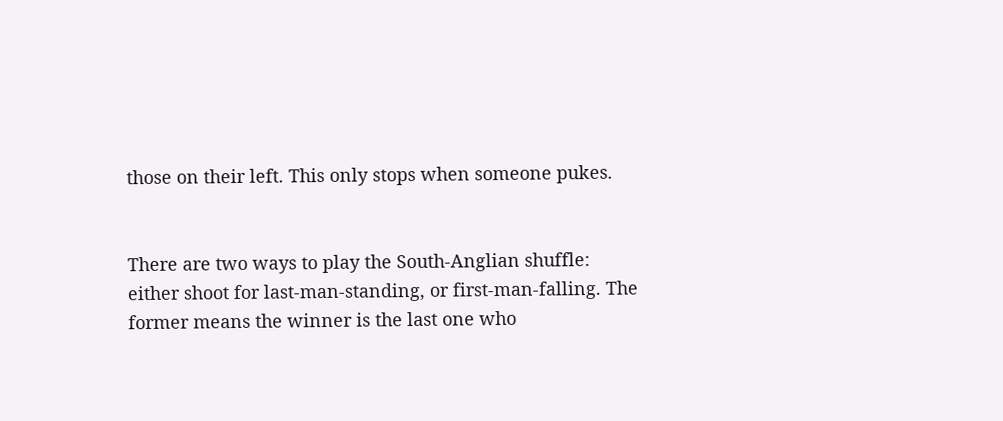those on their left. This only stops when someone pukes.


There are two ways to play the South-Anglian shuffle: either shoot for last-man-standing, or first-man-falling. The former means the winner is the last one who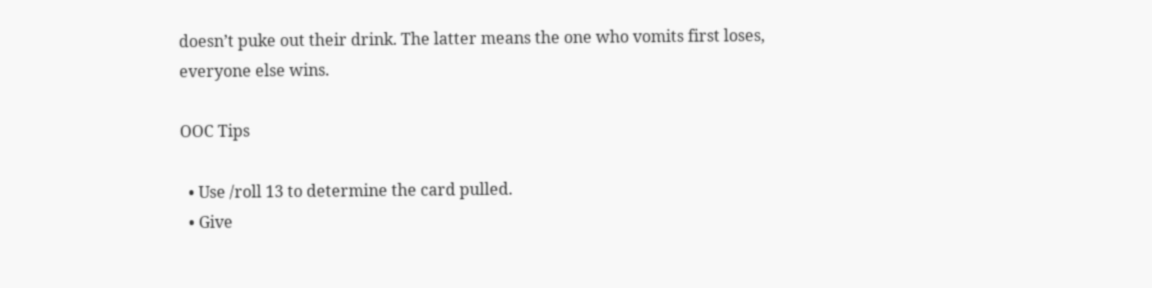doesn’t puke out their drink. The latter means the one who vomits first loses, everyone else wins.

OOC Tips

  • Use /roll 13 to determine the card pulled.
  • Give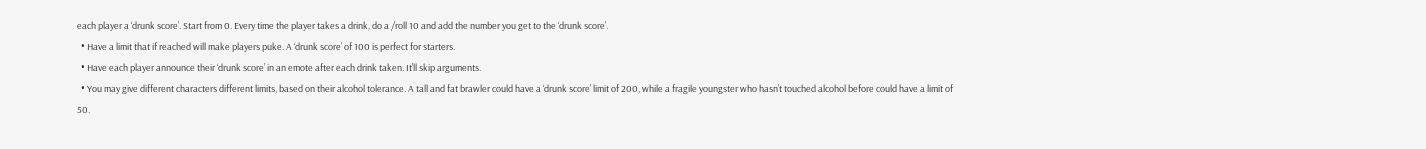each player a ‘drunk score’. Start from 0. Every time the player takes a drink, do a /roll 10 and add the number you get to the ‘drunk score’.
  • Have a limit that if reached will make players puke. A ‘drunk score’ of 100 is perfect for starters.
  • Have each player announce their ‘drunk score’ in an emote after each drink taken. It’ll skip arguments.
  • You may give different characters different limits, based on their alcohol tolerance. A tall and fat brawler could have a ‘drunk score’ limit of 200, while a fragile youngster who hasn’t touched alcohol before could have a limit of 50.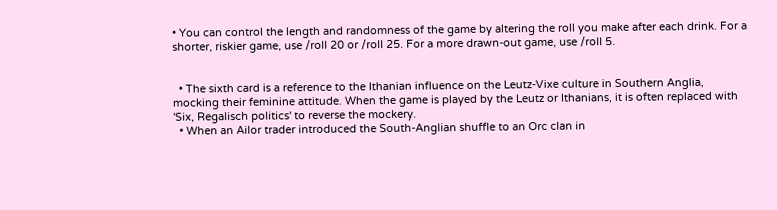• You can control the length and randomness of the game by altering the roll you make after each drink. For a shorter, riskier game, use /roll 20 or /roll 25. For a more drawn-out game, use /roll 5.


  • The sixth card is a reference to the Ithanian influence on the Leutz-Vixe culture in Southern Anglia, mocking their feminine attitude. When the game is played by the Leutz or Ithanians, it is often replaced with 'Six, Regalisch politics' to reverse the mockery.
  • When an Ailor trader introduced the South-Anglian shuffle to an Orc clan in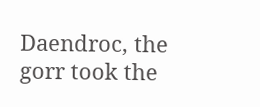Daendroc, the gorr took the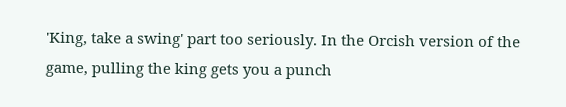'King, take a swing' part too seriously. In the Orcish version of the game, pulling the king gets you a punch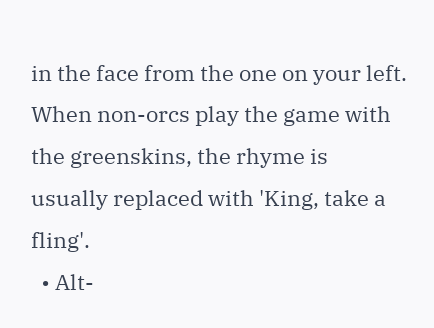in the face from the one on your left. When non-orcs play the game with the greenskins, the rhyme is usually replaced with 'King, take a fling'.
  • Alt-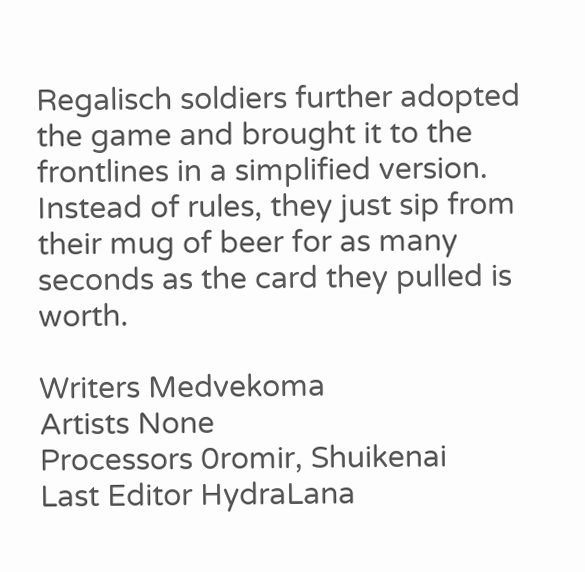Regalisch soldiers further adopted the game and brought it to the frontlines in a simplified version. Instead of rules, they just sip from their mug of beer for as many seconds as the card they pulled is worth.

Writers Medvekoma
Artists None
Processors 0romir, Shuikenai
Last Editor HydraLana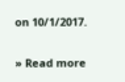on 10/1/2017.

» Read more